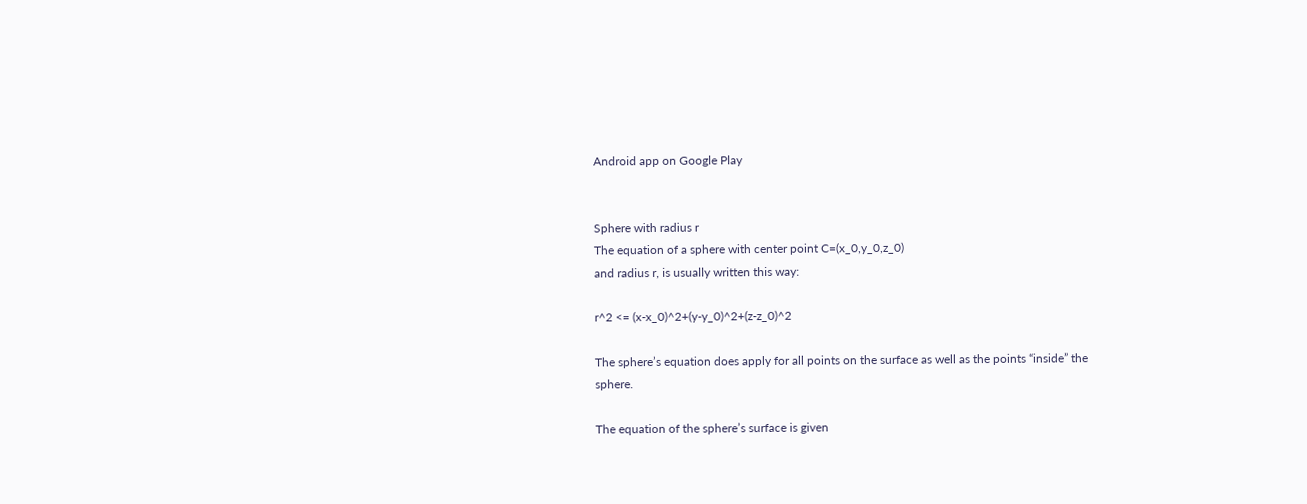Android app on Google Play


Sphere with radius r
The equation of a sphere with center point C=(x_0,y_0,z_0)
and radius r, is usually written this way:

r^2 <= (x-x_0)^2+(y-y_0)^2+(z-z_0)^2

The sphere’s equation does apply for all points on the surface as well as the points “inside” the sphere.

The equation of the sphere’s surface is given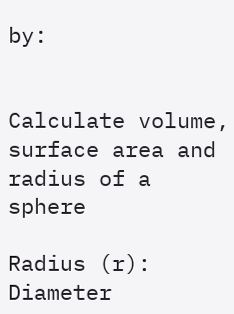by:


Calculate volume, surface area and radius of a sphere

Radius (r):
Diameter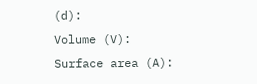(d):
Volume (V):
Surface area (A):